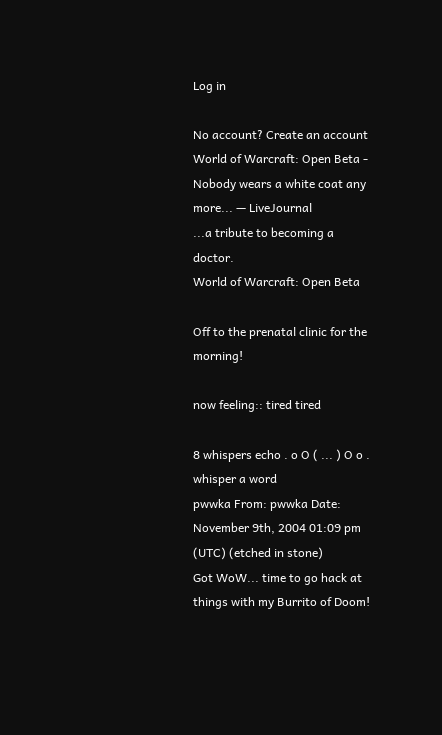Log in

No account? Create an account
World of Warcraft: Open Beta - Nobody wears a white coat any more... — LiveJournal
...a tribute to becoming a doctor.
World of Warcraft: Open Beta

Off to the prenatal clinic for the morning!

now feeling:: tired tired

8 whispers echo . o O ( ... ) O o . whisper a word
pwwka From: pwwka Date: November 9th, 2004 01:09 pm (UTC) (etched in stone)
Got WoW... time to go hack at things with my Burrito of Doom!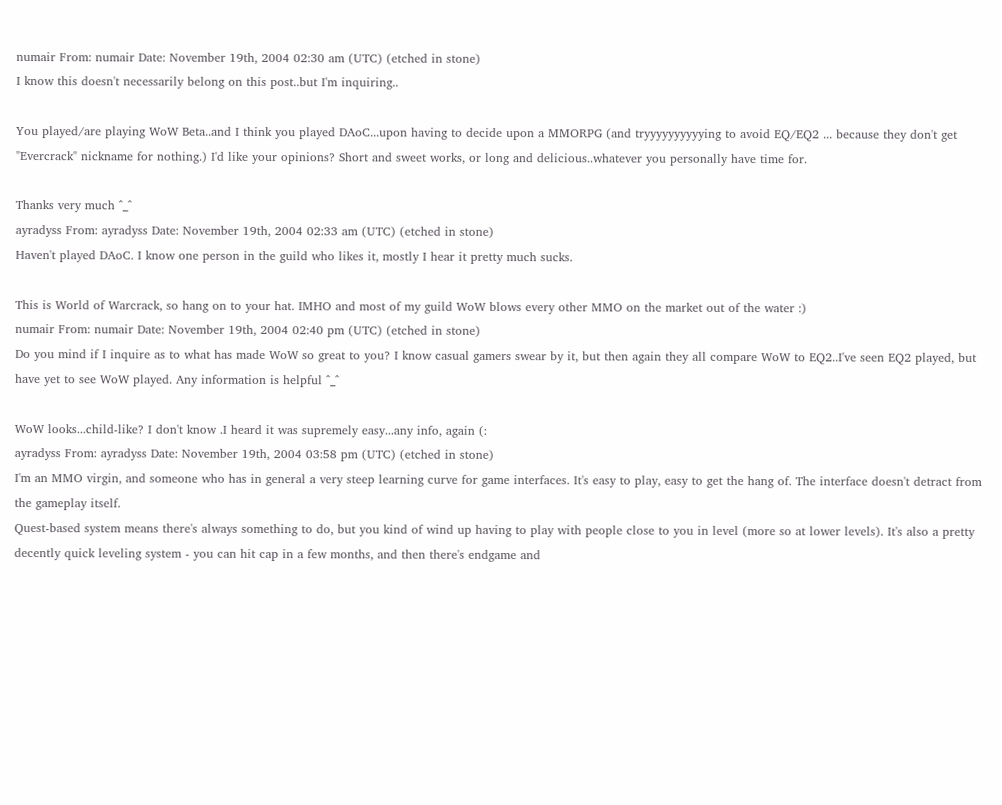numair From: numair Date: November 19th, 2004 02:30 am (UTC) (etched in stone)
I know this doesn't necessarily belong on this post..but I'm inquiring..

You played/are playing WoW Beta..and I think you played DAoC...upon having to decide upon a MMORPG (and tryyyyyyyyyying to avoid EQ/EQ2 ... because they don't get "Evercrack" nickname for nothing.) I'd like your opinions? Short and sweet works, or long and delicious..whatever you personally have time for.

Thanks very much ^_^
ayradyss From: ayradyss Date: November 19th, 2004 02:33 am (UTC) (etched in stone)
Haven't played DAoC. I know one person in the guild who likes it, mostly I hear it pretty much sucks.

This is World of Warcrack, so hang on to your hat. IMHO and most of my guild WoW blows every other MMO on the market out of the water :)
numair From: numair Date: November 19th, 2004 02:40 pm (UTC) (etched in stone)
Do you mind if I inquire as to what has made WoW so great to you? I know casual gamers swear by it, but then again they all compare WoW to EQ2..I've seen EQ2 played, but have yet to see WoW played. Any information is helpful ^_^

WoW looks...child-like? I don't know .I heard it was supremely easy...any info, again (:
ayradyss From: ayradyss Date: November 19th, 2004 03:58 pm (UTC) (etched in stone)
I'm an MMO virgin, and someone who has in general a very steep learning curve for game interfaces. It's easy to play, easy to get the hang of. The interface doesn't detract from the gameplay itself.
Quest-based system means there's always something to do, but you kind of wind up having to play with people close to you in level (more so at lower levels). It's also a pretty decently quick leveling system - you can hit cap in a few months, and then there's endgame and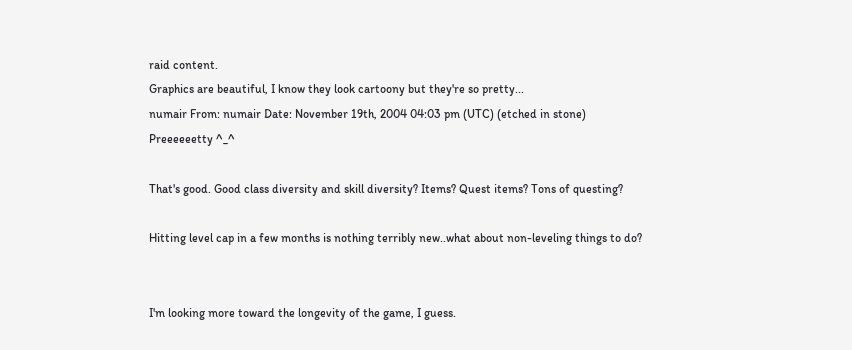raid content.
Graphics are beautiful, I know they look cartoony but they're so pretty...
numair From: numair Date: November 19th, 2004 04:03 pm (UTC) (etched in stone)
Preeeeeetty ^_^

That's good. Good class diversity and skill diversity? Items? Quest items? Tons of questing?

Hitting level cap in a few months is nothing terribly new..what about non-leveling things to do?


I'm looking more toward the longevity of the game, I guess.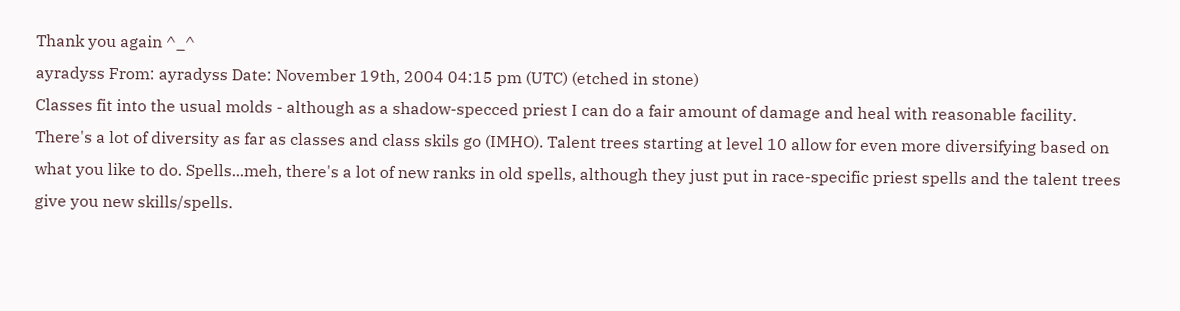Thank you again ^_^
ayradyss From: ayradyss Date: November 19th, 2004 04:15 pm (UTC) (etched in stone)
Classes fit into the usual molds - although as a shadow-specced priest I can do a fair amount of damage and heal with reasonable facility. There's a lot of diversity as far as classes and class skils go (IMHO). Talent trees starting at level 10 allow for even more diversifying based on what you like to do. Spells...meh, there's a lot of new ranks in old spells, although they just put in race-specific priest spells and the talent trees give you new skills/spells.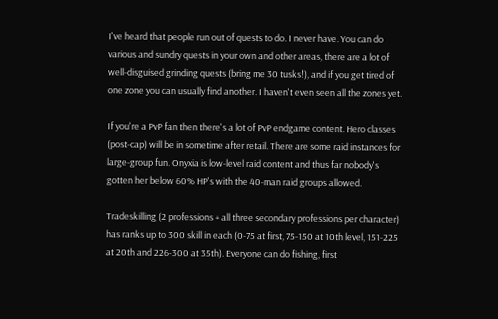I've heard that people run out of quests to do. I never have. You can do various and sundry quests in your own and other areas, there are a lot of well-disguised grinding quests (bring me 30 tusks!), and if you get tired of one zone you can usually find another. I haven't even seen all the zones yet.

If you're a PvP fan then there's a lot of PvP endgame content. Hero classes (post-cap) will be in sometime after retail. There are some raid instances for large-group fun. Onyxia is low-level raid content and thus far nobody's gotten her below 60% HP's with the 40-man raid groups allowed.

Tradeskilling (2 professions + all three secondary professions per character) has ranks up to 300 skill in each (0-75 at first, 75-150 at 10th level, 151-225 at 20th and 226-300 at 35th). Everyone can do fishing, first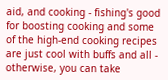aid, and cooking - fishing's good for boosting cooking and some of the high-end cooking recipes are just cool with buffs and all - otherwise, you can take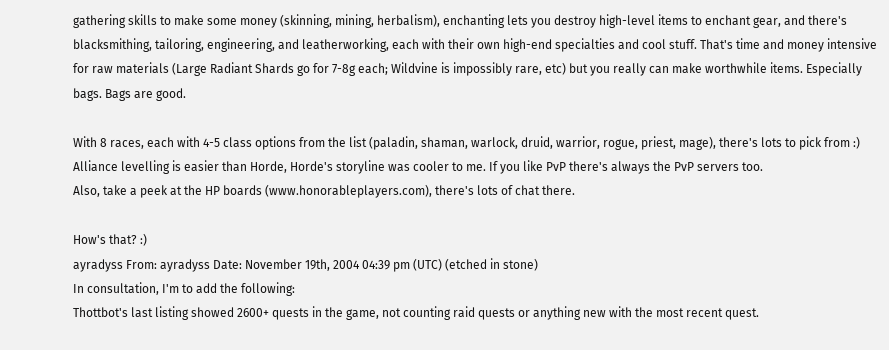gathering skills to make some money (skinning, mining, herbalism), enchanting lets you destroy high-level items to enchant gear, and there's blacksmithing, tailoring, engineering, and leatherworking, each with their own high-end specialties and cool stuff. That's time and money intensive for raw materials (Large Radiant Shards go for 7-8g each; Wildvine is impossibly rare, etc) but you really can make worthwhile items. Especially bags. Bags are good.

With 8 races, each with 4-5 class options from the list (paladin, shaman, warlock, druid, warrior, rogue, priest, mage), there's lots to pick from :) Alliance levelling is easier than Horde, Horde's storyline was cooler to me. If you like PvP there's always the PvP servers too.
Also, take a peek at the HP boards (www.honorableplayers.com), there's lots of chat there.

How's that? :)
ayradyss From: ayradyss Date: November 19th, 2004 04:39 pm (UTC) (etched in stone)
In consultation, I'm to add the following:
Thottbot's last listing showed 2600+ quests in the game, not counting raid quests or anything new with the most recent quest.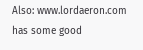Also: www.lordaeron.com has some good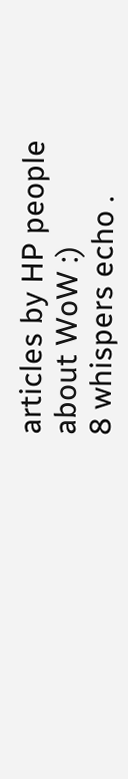articles by HP people about WoW :)
8 whispers echo .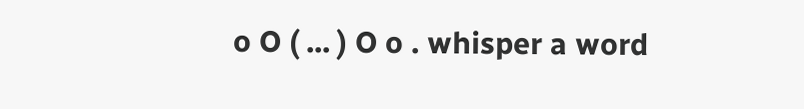o O ( ... ) O o . whisper a word